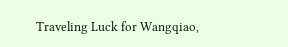Traveling Luck for Wangqiao,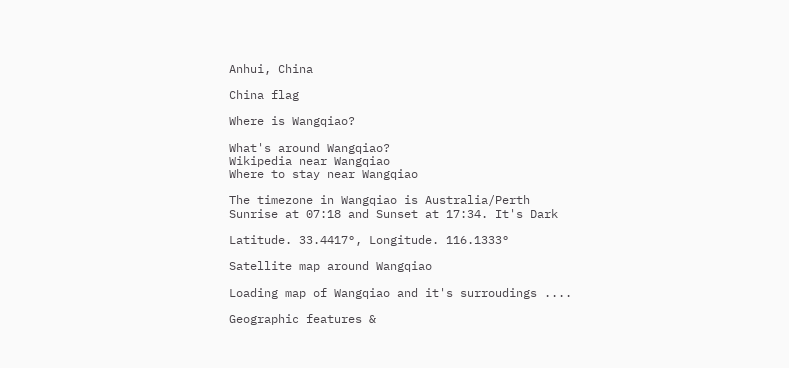Anhui, China

China flag

Where is Wangqiao?

What's around Wangqiao?
Wikipedia near Wangqiao
Where to stay near Wangqiao

The timezone in Wangqiao is Australia/Perth
Sunrise at 07:18 and Sunset at 17:34. It's Dark

Latitude. 33.4417°, Longitude. 116.1333°

Satellite map around Wangqiao

Loading map of Wangqiao and it's surroudings ....

Geographic features &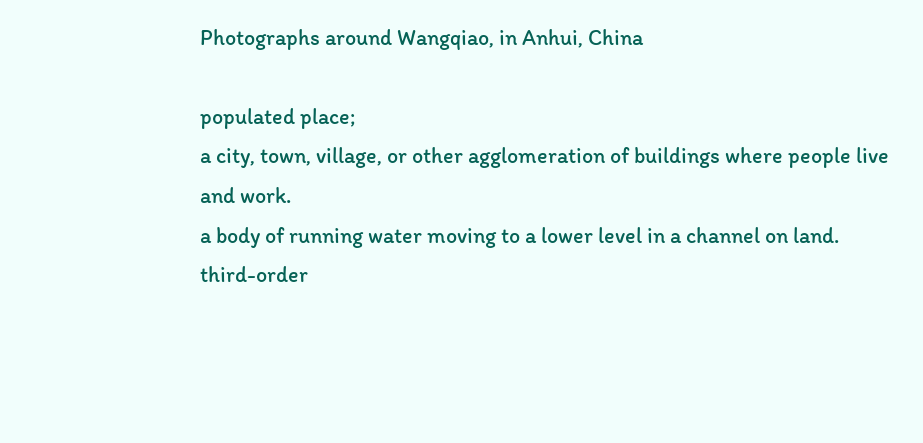Photographs around Wangqiao, in Anhui, China

populated place;
a city, town, village, or other agglomeration of buildings where people live and work.
a body of running water moving to a lower level in a channel on land.
third-order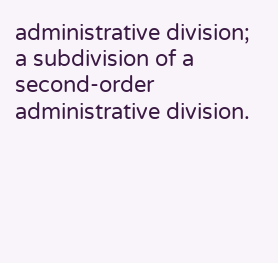administrative division;
a subdivision of a second-order administrative division.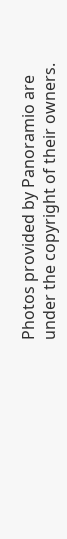Photos provided by Panoramio are under the copyright of their owners.